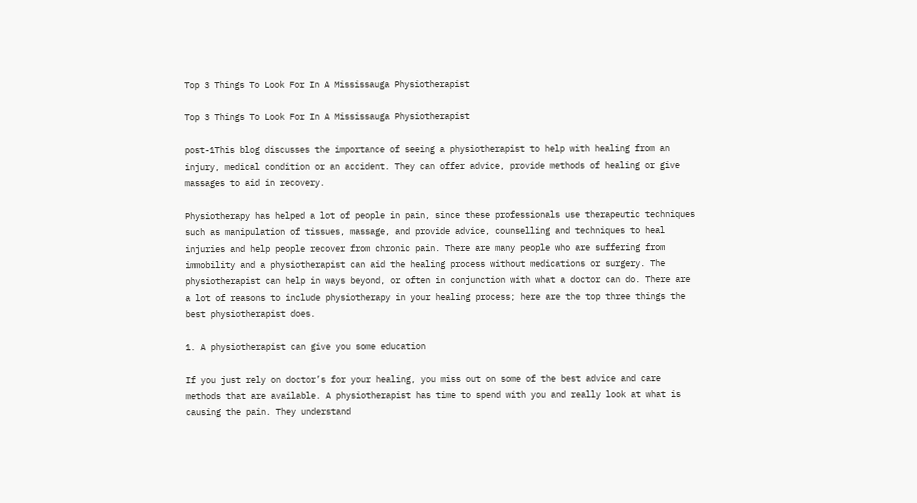Top 3 Things To Look For In A Mississauga Physiotherapist

Top 3 Things To Look For In A Mississauga Physiotherapist

post-1This blog discusses the importance of seeing a physiotherapist to help with healing from an injury, medical condition or an accident. They can offer advice, provide methods of healing or give massages to aid in recovery.

Physiotherapy has helped a lot of people in pain, since these professionals use therapeutic techniques such as manipulation of tissues, massage, and provide advice, counselling and techniques to heal injuries and help people recover from chronic pain. There are many people who are suffering from immobility and a physiotherapist can aid the healing process without medications or surgery. The physiotherapist can help in ways beyond, or often in conjunction with what a doctor can do. There are a lot of reasons to include physiotherapy in your healing process; here are the top three things the best physiotherapist does.

1. A physiotherapist can give you some education

If you just rely on doctor’s for your healing, you miss out on some of the best advice and care methods that are available. A physiotherapist has time to spend with you and really look at what is causing the pain. They understand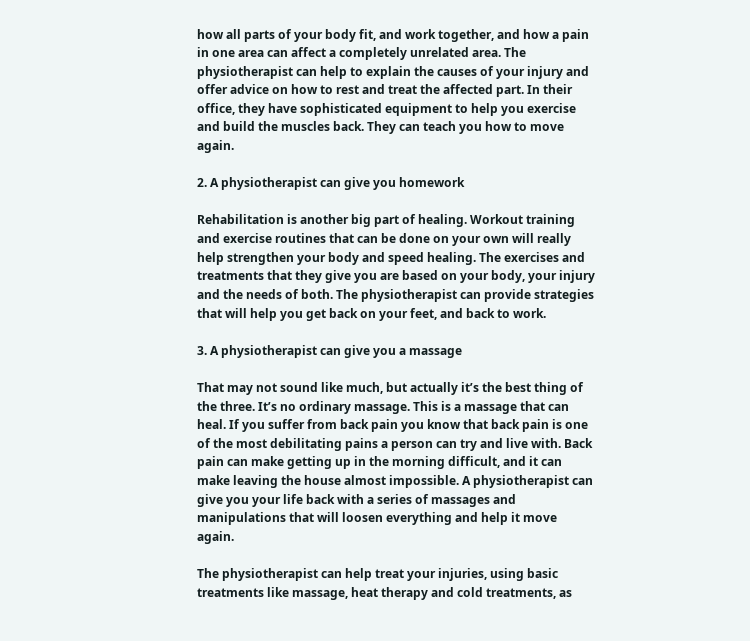how all parts of your body fit, and work together, and how a pain in one area can affect a completely unrelated area. The physiotherapist can help to explain the causes of your injury and offer advice on how to rest and treat the affected part. In their office, they have sophisticated equipment to help you exercise and build the muscles back. They can teach you how to move again.

2. A physiotherapist can give you homework

Rehabilitation is another big part of healing. Workout training and exercise routines that can be done on your own will really help strengthen your body and speed healing. The exercises and treatments that they give you are based on your body, your injury and the needs of both. The physiotherapist can provide strategies that will help you get back on your feet, and back to work.

3. A physiotherapist can give you a massage

That may not sound like much, but actually it’s the best thing of the three. It’s no ordinary massage. This is a massage that can heal. If you suffer from back pain you know that back pain is one of the most debilitating pains a person can try and live with. Back pain can make getting up in the morning difficult, and it can make leaving the house almost impossible. A physiotherapist can give you your life back with a series of massages and manipulations that will loosen everything and help it move again.

The physiotherapist can help treat your injuries, using basic treatments like massage, heat therapy and cold treatments, as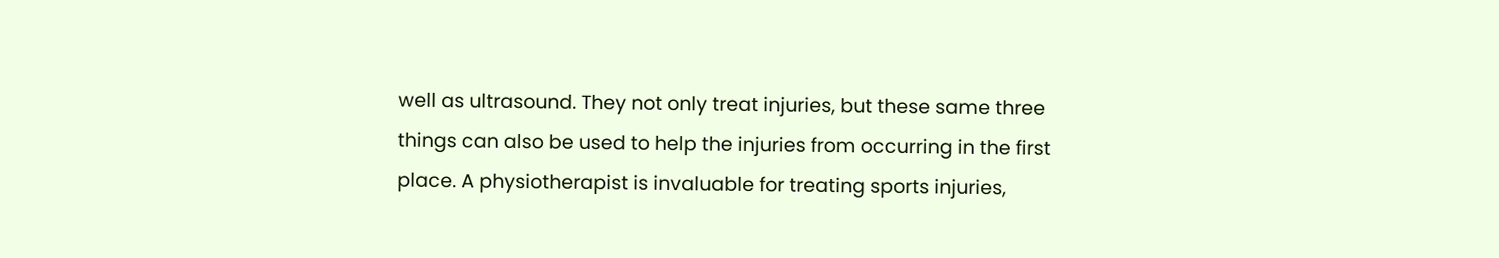well as ultrasound. They not only treat injuries, but these same three things can also be used to help the injuries from occurring in the first place. A physiotherapist is invaluable for treating sports injuries,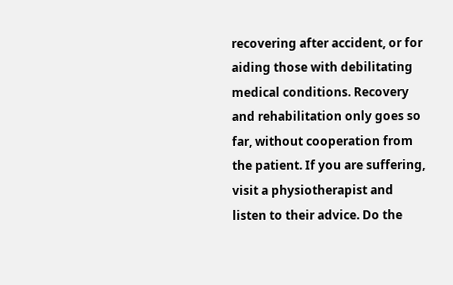recovering after accident, or for aiding those with debilitating medical conditions. Recovery and rehabilitation only goes so far, without cooperation from the patient. If you are suffering, visit a physiotherapist and listen to their advice. Do the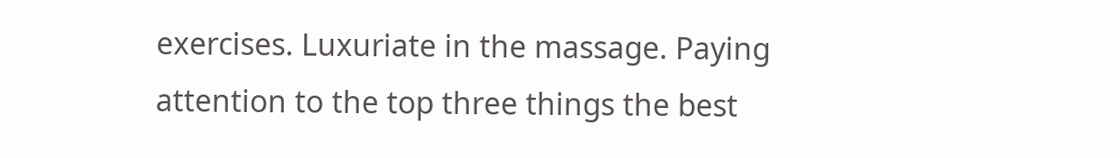exercises. Luxuriate in the massage. Paying attention to the top three things the best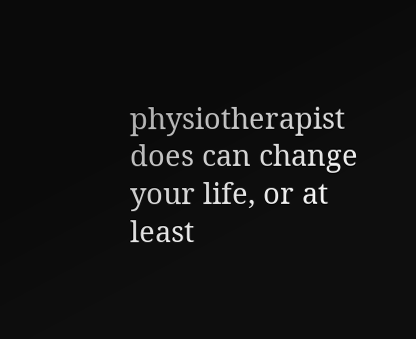physiotherapist does can change your life, or at least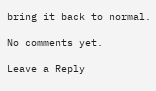bring it back to normal.

No comments yet.

Leave a Reply